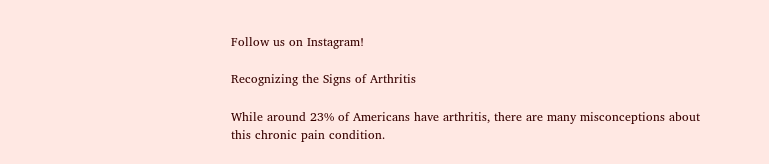Follow us on Instagram!

Recognizing the Signs of Arthritis

While around 23% of Americans have arthritis, there are many misconceptions about this chronic pain condition.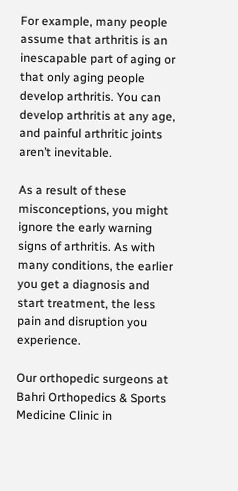For example, many people assume that arthritis is an inescapable part of aging or that only aging people develop arthritis. You can develop arthritis at any age, and painful arthritic joints aren’t inevitable.

As a result of these misconceptions, you might ignore the early warning signs of arthritis. As with many conditions, the earlier you get a diagnosis and start treatment, the less pain and disruption you experience.

Our orthopedic surgeons at Bahri Orthopedics & Sports Medicine Clinic in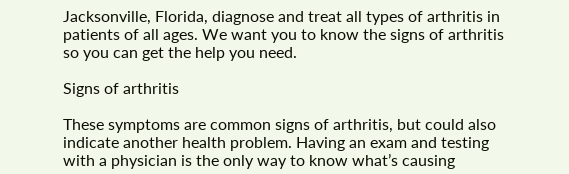Jacksonville, Florida, diagnose and treat all types of arthritis in patients of all ages. We want you to know the signs of arthritis so you can get the help you need.

Signs of arthritis

These symptoms are common signs of arthritis, but could also indicate another health problem. Having an exam and testing with a physician is the only way to know what’s causing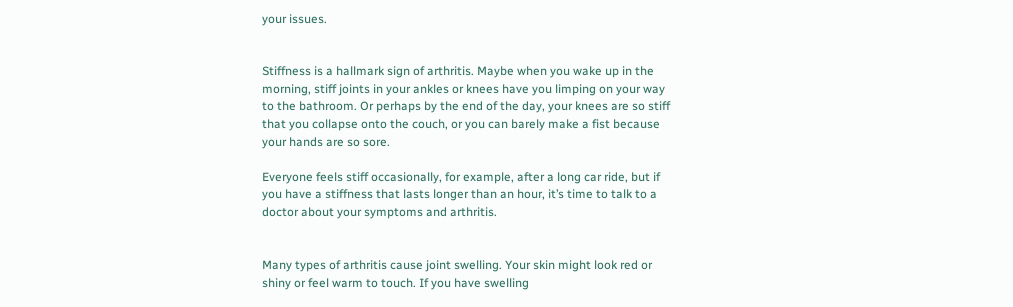your issues.


Stiffness is a hallmark sign of arthritis. Maybe when you wake up in the morning, stiff joints in your ankles or knees have you limping on your way to the bathroom. Or perhaps by the end of the day, your knees are so stiff that you collapse onto the couch, or you can barely make a fist because your hands are so sore.

Everyone feels stiff occasionally, for example, after a long car ride, but if you have a stiffness that lasts longer than an hour, it’s time to talk to a doctor about your symptoms and arthritis.


Many types of arthritis cause joint swelling. Your skin might look red or shiny or feel warm to touch. If you have swelling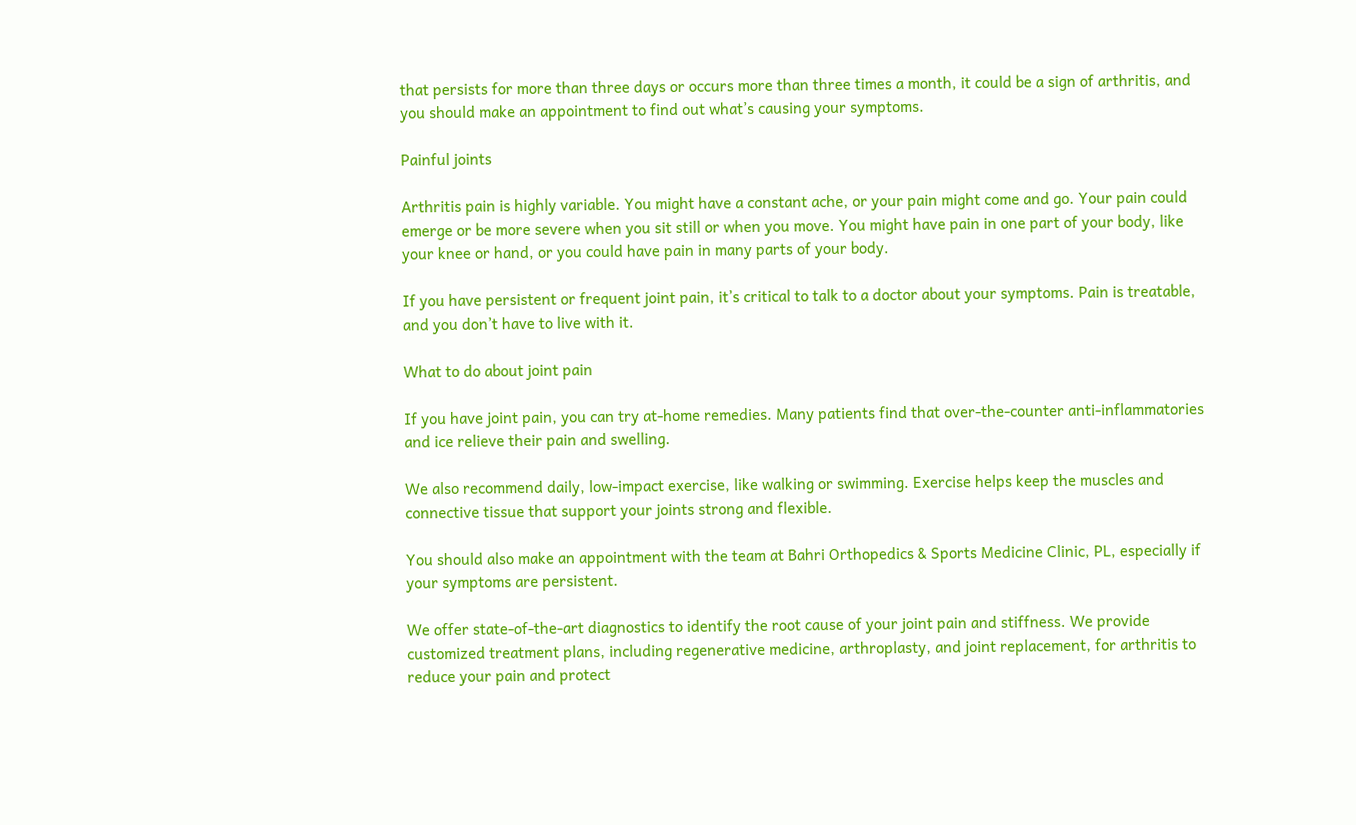that persists for more than three days or occurs more than three times a month, it could be a sign of arthritis, and you should make an appointment to find out what’s causing your symptoms.

Painful joints

Arthritis pain is highly variable. You might have a constant ache, or your pain might come and go. Your pain could emerge or be more severe when you sit still or when you move. You might have pain in one part of your body, like your knee or hand, or you could have pain in many parts of your body.

If you have persistent or frequent joint pain, it’s critical to talk to a doctor about your symptoms. Pain is treatable, and you don’t have to live with it.

What to do about joint pain

If you have joint pain, you can try at-home remedies. Many patients find that over-the-counter anti-inflammatories and ice relieve their pain and swelling.

We also recommend daily, low-impact exercise, like walking or swimming. Exercise helps keep the muscles and connective tissue that support your joints strong and flexible.

You should also make an appointment with the team at Bahri Orthopedics & Sports Medicine Clinic, PL, especially if your symptoms are persistent.

We offer state-of-the-art diagnostics to identify the root cause of your joint pain and stiffness. We provide customized treatment plans, including regenerative medicine, arthroplasty, and joint replacement, for arthritis to reduce your pain and protect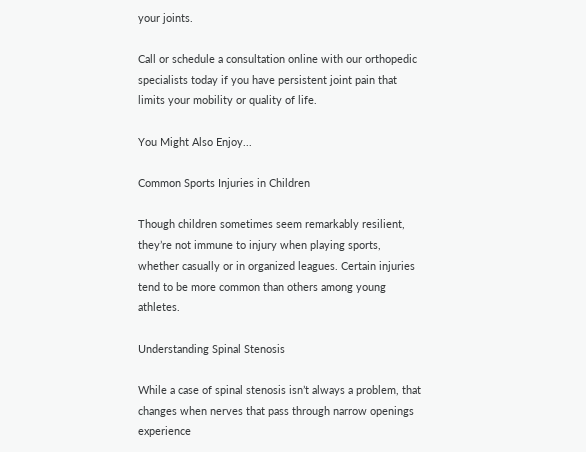your joints.

Call or schedule a consultation online with our orthopedic specialists today if you have persistent joint pain that limits your mobility or quality of life.

You Might Also Enjoy...

Common Sports Injuries in Children

Though children sometimes seem remarkably resilient, they’re not immune to injury when playing sports, whether casually or in organized leagues. Certain injuries tend to be more common than others among young athletes.

Understanding Spinal Stenosis

While a case of spinal stenosis isn’t always a problem, that changes when nerves that pass through narrow openings experience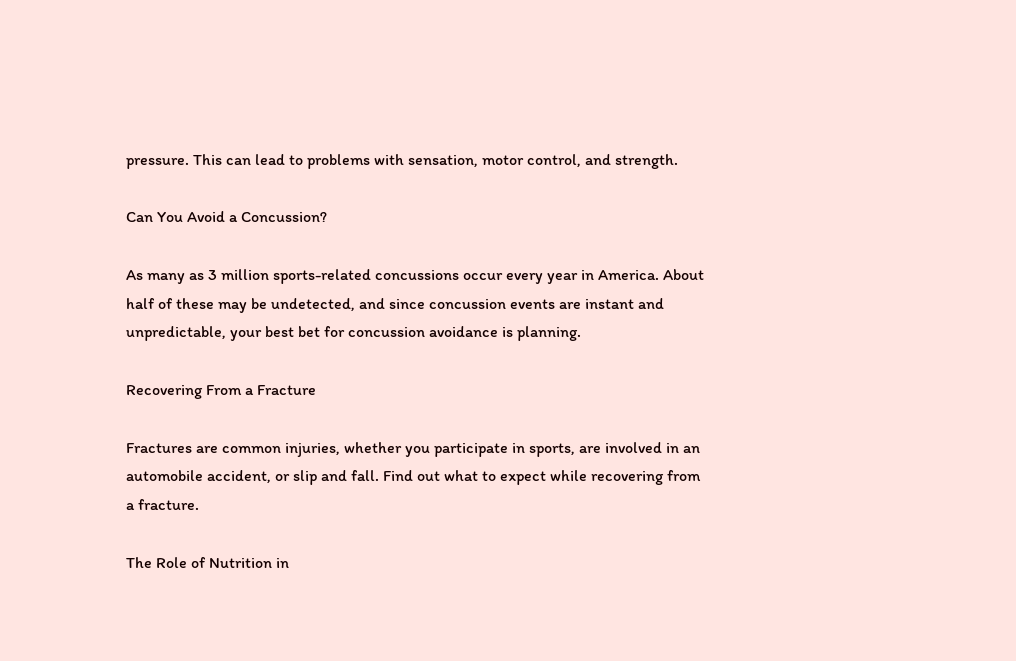pressure. This can lead to problems with sensation, motor control, and strength.

Can You Avoid a Concussion?

As many as 3 million sports-related concussions occur every year in America. About half of these may be undetected, and since concussion events are instant and unpredictable, your best bet for concussion avoidance is planning.

Recovering From a Fracture

Fractures are common injuries, whether you participate in sports, are involved in an automobile accident, or slip and fall. Find out what to expect while recovering from a fracture.

The Role of Nutrition in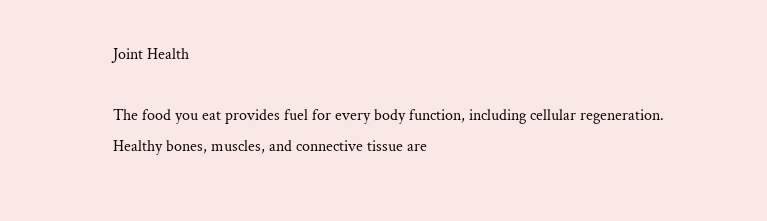Joint Health

The food you eat provides fuel for every body function, including cellular regeneration. Healthy bones, muscles, and connective tissue are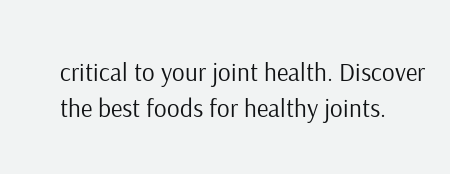critical to your joint health. Discover the best foods for healthy joints.